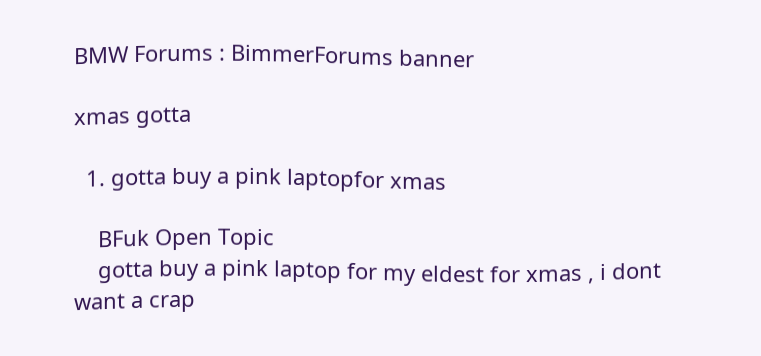BMW Forums : BimmerForums banner

xmas gotta

  1. gotta buy a pink laptopfor xmas

    BFuk Open Topic
    gotta buy a pink laptop for my eldest for xmas , i dont want a crap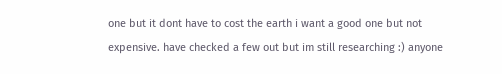one but it dont have to cost the earth i want a good one but not expensive. have checked a few out but im still researching :) anyone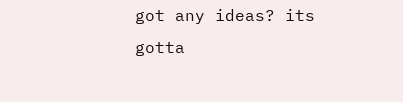got any ideas? its gotta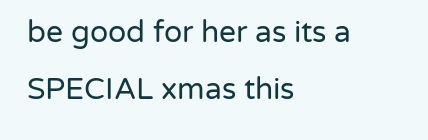be good for her as its a SPECIAL xmas this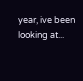year, ive been looking at...